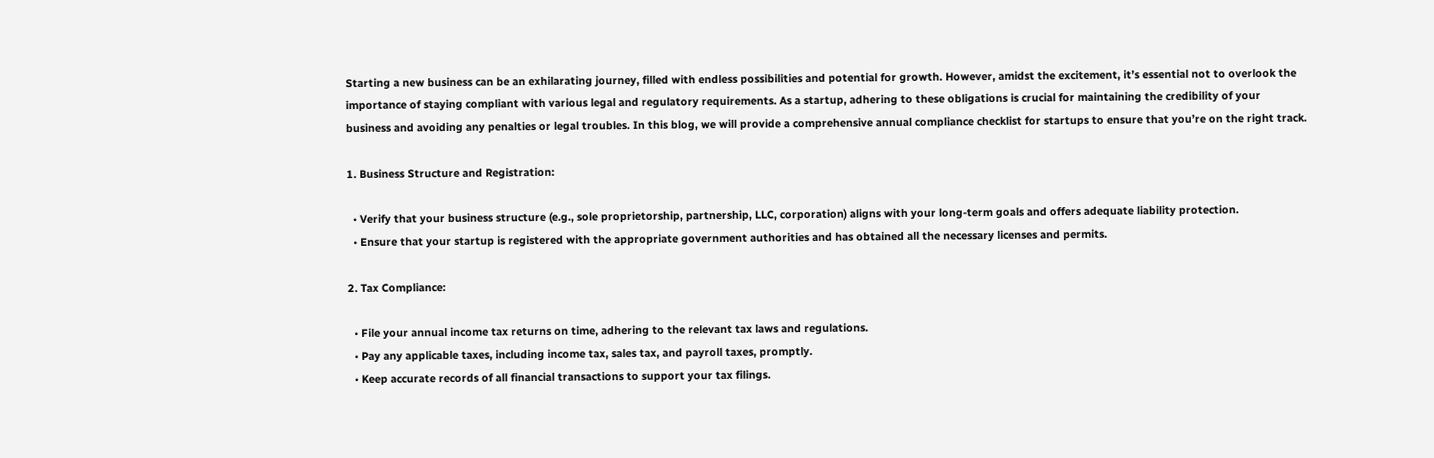Starting a new business can be an exhilarating journey, filled with endless possibilities and potential for growth. However, amidst the excitement, it’s essential not to overlook the importance of staying compliant with various legal and regulatory requirements. As a startup, adhering to these obligations is crucial for maintaining the credibility of your business and avoiding any penalties or legal troubles. In this blog, we will provide a comprehensive annual compliance checklist for startups to ensure that you’re on the right track.

1. Business Structure and Registration:

  • Verify that your business structure (e.g., sole proprietorship, partnership, LLC, corporation) aligns with your long-term goals and offers adequate liability protection.
  • Ensure that your startup is registered with the appropriate government authorities and has obtained all the necessary licenses and permits.

2. Tax Compliance:

  • File your annual income tax returns on time, adhering to the relevant tax laws and regulations.
  • Pay any applicable taxes, including income tax, sales tax, and payroll taxes, promptly.
  • Keep accurate records of all financial transactions to support your tax filings.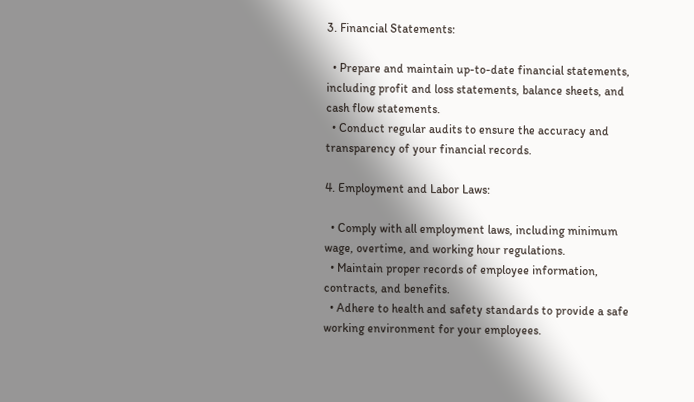3. Financial Statements:

  • Prepare and maintain up-to-date financial statements, including profit and loss statements, balance sheets, and cash flow statements.
  • Conduct regular audits to ensure the accuracy and transparency of your financial records.

4. Employment and Labor Laws:

  • Comply with all employment laws, including minimum wage, overtime, and working hour regulations.
  • Maintain proper records of employee information, contracts, and benefits.
  • Adhere to health and safety standards to provide a safe working environment for your employees.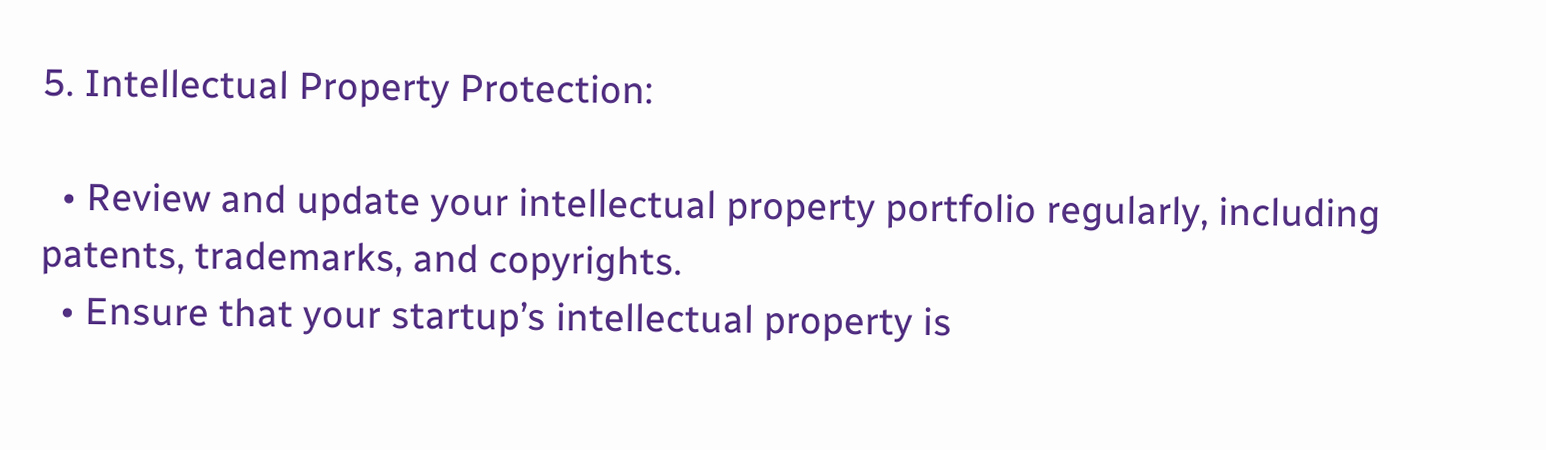5. Intellectual Property Protection:

  • Review and update your intellectual property portfolio regularly, including patents, trademarks, and copyrights.
  • Ensure that your startup’s intellectual property is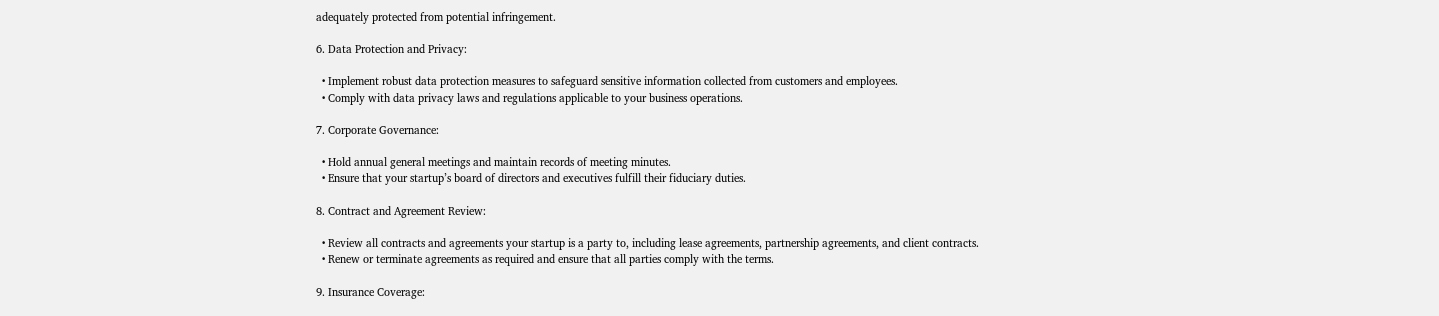adequately protected from potential infringement.

6. Data Protection and Privacy:

  • Implement robust data protection measures to safeguard sensitive information collected from customers and employees.
  • Comply with data privacy laws and regulations applicable to your business operations.

7. Corporate Governance:

  • Hold annual general meetings and maintain records of meeting minutes.
  • Ensure that your startup’s board of directors and executives fulfill their fiduciary duties.

8. Contract and Agreement Review:

  • Review all contracts and agreements your startup is a party to, including lease agreements, partnership agreements, and client contracts.
  • Renew or terminate agreements as required and ensure that all parties comply with the terms.

9. Insurance Coverage: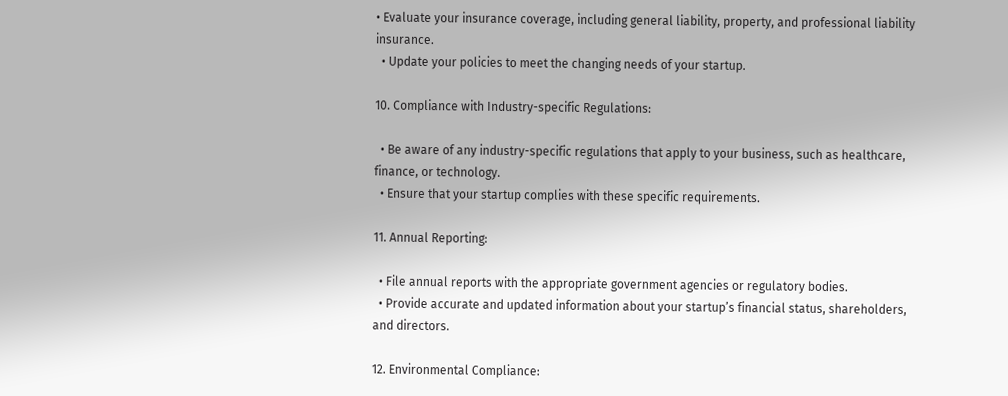• Evaluate your insurance coverage, including general liability, property, and professional liability insurance.
  • Update your policies to meet the changing needs of your startup.

10. Compliance with Industry-specific Regulations:

  • Be aware of any industry-specific regulations that apply to your business, such as healthcare, finance, or technology.
  • Ensure that your startup complies with these specific requirements.

11. Annual Reporting:

  • File annual reports with the appropriate government agencies or regulatory bodies.
  • Provide accurate and updated information about your startup’s financial status, shareholders, and directors.

12. Environmental Compliance: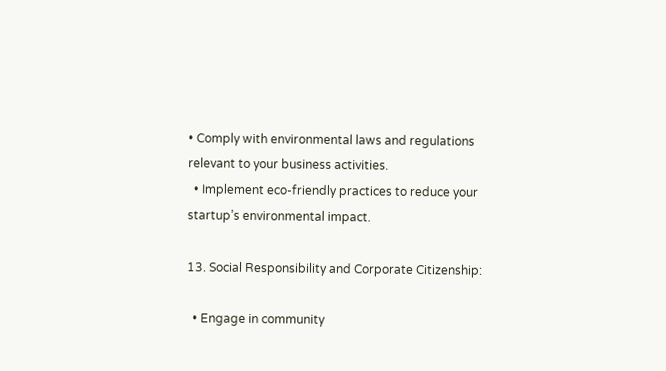• Comply with environmental laws and regulations relevant to your business activities.
  • Implement eco-friendly practices to reduce your startup’s environmental impact.

13. Social Responsibility and Corporate Citizenship:

  • Engage in community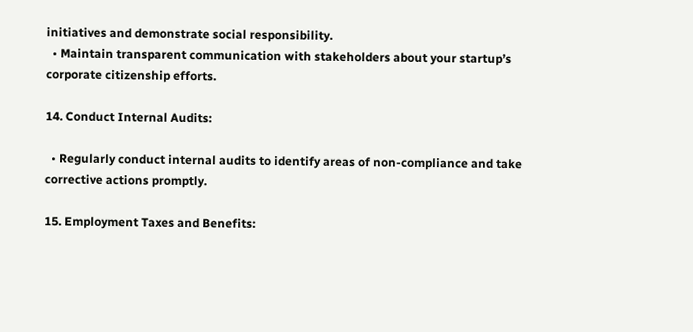initiatives and demonstrate social responsibility.
  • Maintain transparent communication with stakeholders about your startup’s corporate citizenship efforts.

14. Conduct Internal Audits:

  • Regularly conduct internal audits to identify areas of non-compliance and take corrective actions promptly.

15. Employment Taxes and Benefits: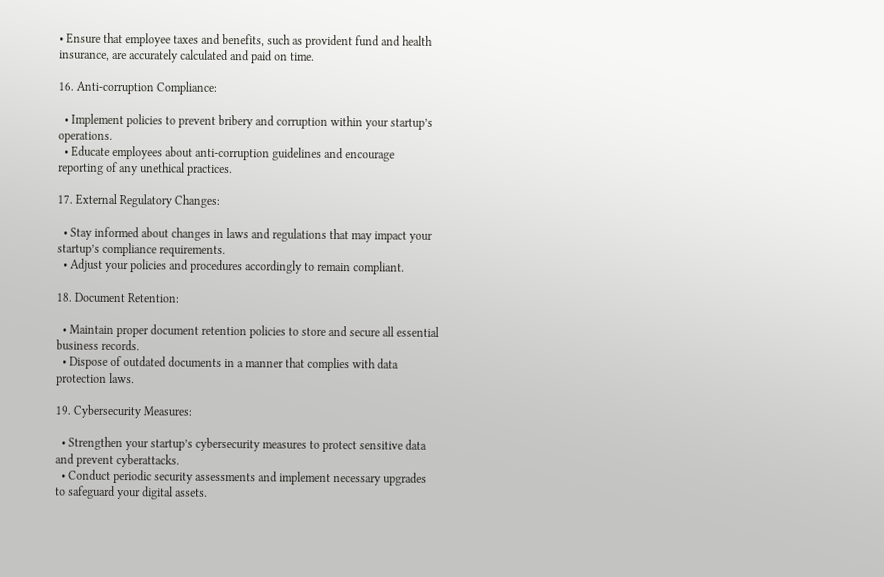• Ensure that employee taxes and benefits, such as provident fund and health insurance, are accurately calculated and paid on time.

16. Anti-corruption Compliance:

  • Implement policies to prevent bribery and corruption within your startup’s operations.
  • Educate employees about anti-corruption guidelines and encourage reporting of any unethical practices.

17. External Regulatory Changes:

  • Stay informed about changes in laws and regulations that may impact your startup’s compliance requirements.
  • Adjust your policies and procedures accordingly to remain compliant.

18. Document Retention:

  • Maintain proper document retention policies to store and secure all essential business records.
  • Dispose of outdated documents in a manner that complies with data protection laws.

19. Cybersecurity Measures:

  • Strengthen your startup’s cybersecurity measures to protect sensitive data and prevent cyberattacks.
  • Conduct periodic security assessments and implement necessary upgrades to safeguard your digital assets.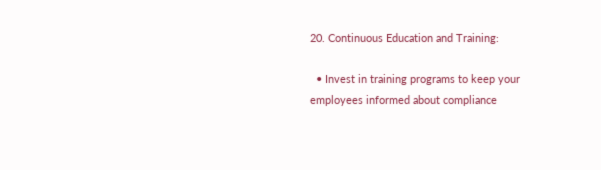20. Continuous Education and Training:

  • Invest in training programs to keep your employees informed about compliance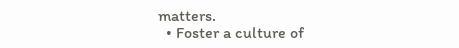matters.
  • Foster a culture of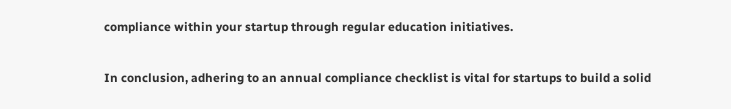compliance within your startup through regular education initiatives.

In conclusion, adhering to an annual compliance checklist is vital for startups to build a solid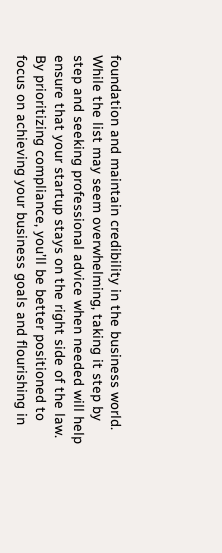foundation and maintain credibility in the business world. While the list may seem overwhelming, taking it step by step and seeking professional advice when needed will help ensure that your startup stays on the right side of the law. By prioritizing compliance, you’ll be better positioned to focus on achieving your business goals and flourishing in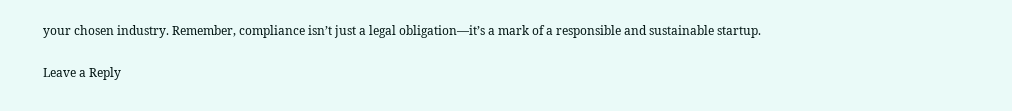your chosen industry. Remember, compliance isn’t just a legal obligation—it’s a mark of a responsible and sustainable startup.

Leave a Reply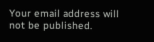Your email address will not be published.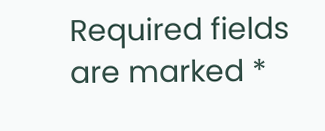Required fields are marked *